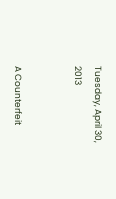Tuesday, April 30, 2013


A Counterfeit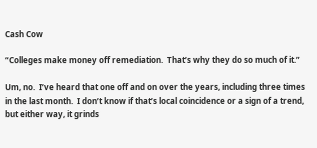Cash Cow

“Colleges make money off remediation.  That’s why they do so much of it.”

Um, no.  I’ve heard that one off and on over the years, including three times in the last month.  I don’t know if that’s local coincidence or a sign of a trend, but either way, it grinds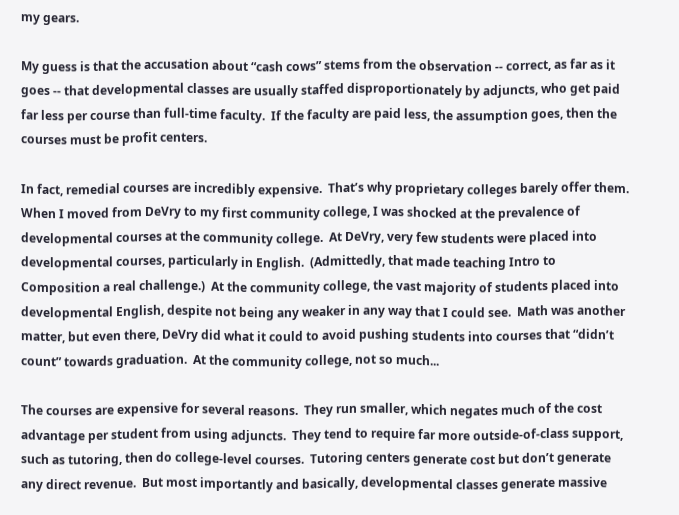my gears.

My guess is that the accusation about “cash cows” stems from the observation -- correct, as far as it goes -- that developmental classes are usually staffed disproportionately by adjuncts, who get paid far less per course than full-time faculty.  If the faculty are paid less, the assumption goes, then the courses must be profit centers.

In fact, remedial courses are incredibly expensive.  That’s why proprietary colleges barely offer them.  When I moved from DeVry to my first community college, I was shocked at the prevalence of developmental courses at the community college.  At DeVry, very few students were placed into developmental courses, particularly in English.  (Admittedly, that made teaching Intro to Composition a real challenge.)  At the community college, the vast majority of students placed into developmental English, despite not being any weaker in any way that I could see.  Math was another matter, but even there, DeVry did what it could to avoid pushing students into courses that “didn’t count” towards graduation.  At the community college, not so much...

The courses are expensive for several reasons.  They run smaller, which negates much of the cost advantage per student from using adjuncts.  They tend to require far more outside-of-class support, such as tutoring, then do college-level courses.  Tutoring centers generate cost but don’t generate any direct revenue.  But most importantly and basically, developmental classes generate massive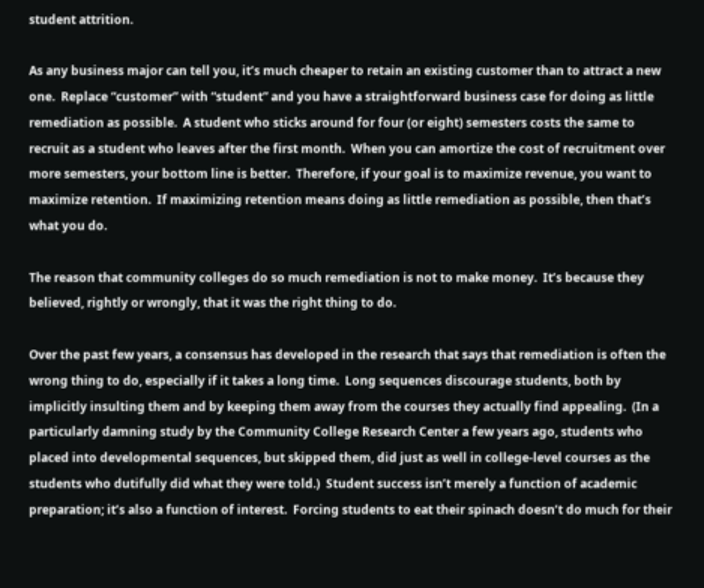student attrition.

As any business major can tell you, it’s much cheaper to retain an existing customer than to attract a new one.  Replace “customer” with “student” and you have a straightforward business case for doing as little remediation as possible.  A student who sticks around for four (or eight) semesters costs the same to recruit as a student who leaves after the first month.  When you can amortize the cost of recruitment over more semesters, your bottom line is better.  Therefore, if your goal is to maximize revenue, you want to maximize retention.  If maximizing retention means doing as little remediation as possible, then that’s what you do.

The reason that community colleges do so much remediation is not to make money.  It’s because they believed, rightly or wrongly, that it was the right thing to do.

Over the past few years, a consensus has developed in the research that says that remediation is often the wrong thing to do, especially if it takes a long time.  Long sequences discourage students, both by implicitly insulting them and by keeping them away from the courses they actually find appealing.  (In a particularly damning study by the Community College Research Center a few years ago, students who placed into developmental sequences, but skipped them, did just as well in college-level courses as the students who dutifully did what they were told.)  Student success isn’t merely a function of academic preparation; it’s also a function of interest.  Forcing students to eat their spinach doesn’t do much for their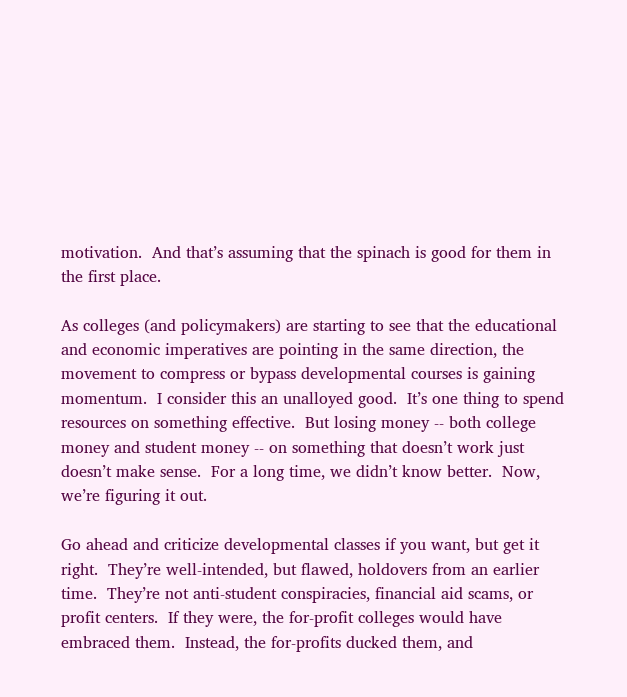motivation.  And that’s assuming that the spinach is good for them in the first place.

As colleges (and policymakers) are starting to see that the educational and economic imperatives are pointing in the same direction, the movement to compress or bypass developmental courses is gaining momentum.  I consider this an unalloyed good.  It’s one thing to spend resources on something effective.  But losing money -- both college money and student money -- on something that doesn’t work just doesn’t make sense.  For a long time, we didn’t know better.  Now, we’re figuring it out.

Go ahead and criticize developmental classes if you want, but get it right.  They’re well-intended, but flawed, holdovers from an earlier time.  They’re not anti-student conspiracies, financial aid scams, or profit centers.  If they were, the for-profit colleges would have embraced them.  Instead, the for-profits ducked them, and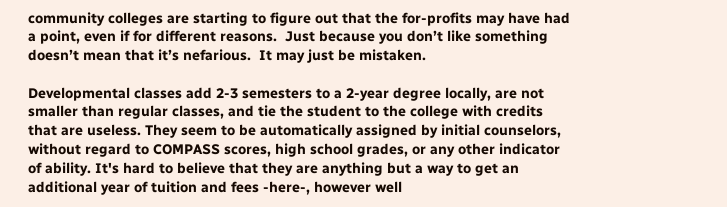community colleges are starting to figure out that the for-profits may have had a point, even if for different reasons.  Just because you don’t like something doesn’t mean that it’s nefarious.  It may just be mistaken.

Developmental classes add 2-3 semesters to a 2-year degree locally, are not smaller than regular classes, and tie the student to the college with credits that are useless. They seem to be automatically assigned by initial counselors, without regard to COMPASS scores, high school grades, or any other indicator of ability. It's hard to believe that they are anything but a way to get an additional year of tuition and fees -here-, however well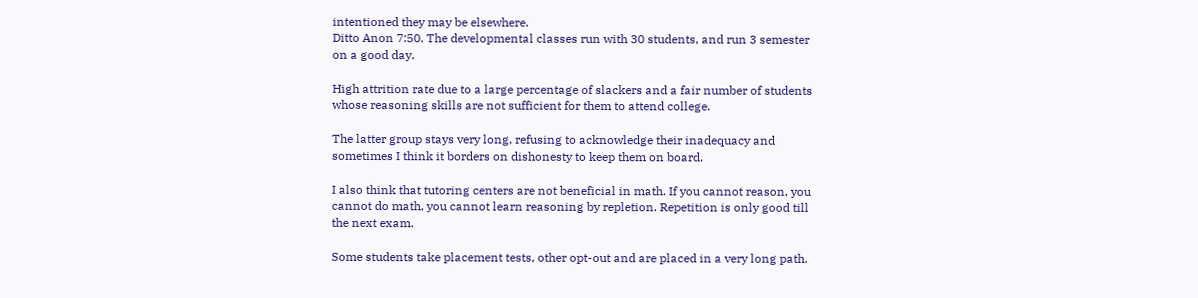intentioned they may be elsewhere.
Ditto Anon 7:50. The developmental classes run with 30 students, and run 3 semester on a good day.

High attrition rate due to a large percentage of slackers and a fair number of students whose reasoning skills are not sufficient for them to attend college.

The latter group stays very long, refusing to acknowledge their inadequacy and sometimes I think it borders on dishonesty to keep them on board.

I also think that tutoring centers are not beneficial in math. If you cannot reason, you cannot do math, you cannot learn reasoning by repletion. Repetition is only good till the next exam.

Some students take placement tests, other opt-out and are placed in a very long path.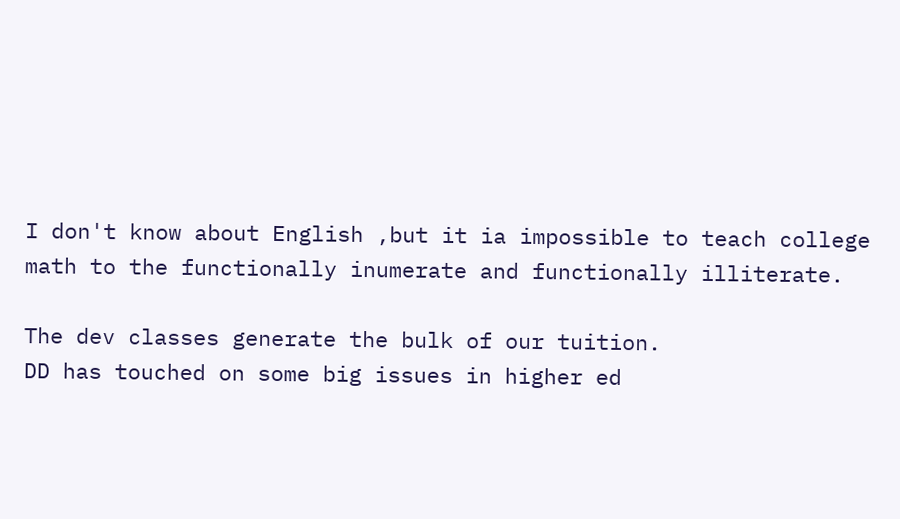I don't know about English ,but it ia impossible to teach college math to the functionally inumerate and functionally illiterate.

The dev classes generate the bulk of our tuition.
DD has touched on some big issues in higher ed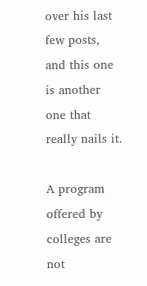over his last few posts, and this one is another one that really nails it.

A program offered by colleges are not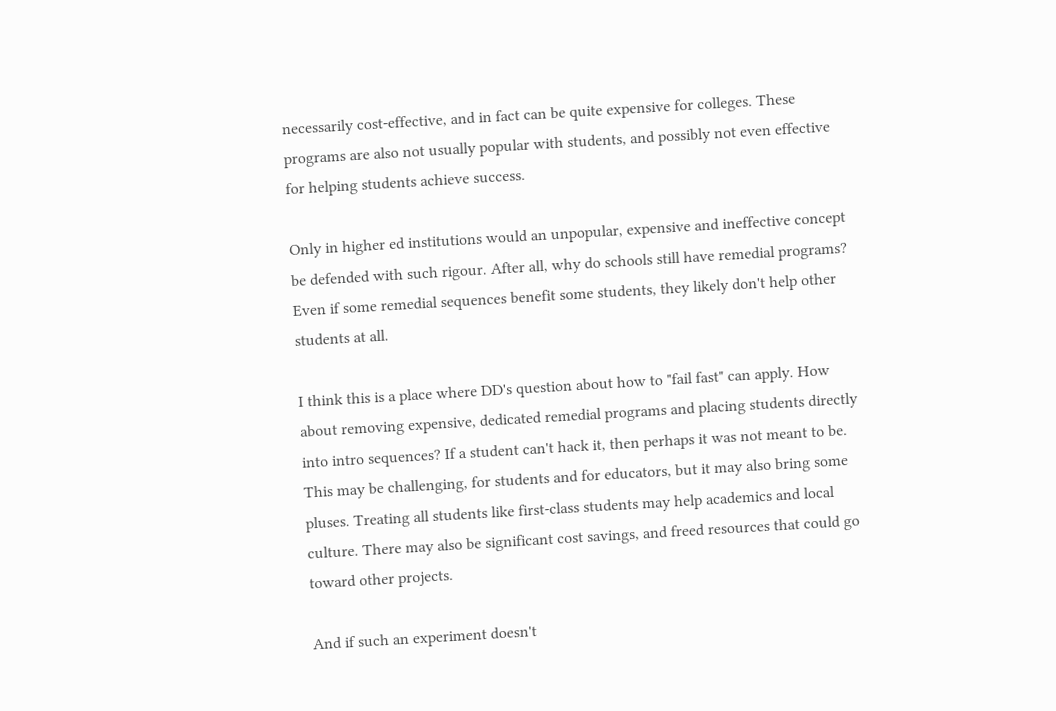necessarily cost-effective, and in fact can be quite expensive for colleges. These programs are also not usually popular with students, and possibly not even effective for helping students achieve success.

Only in higher ed institutions would an unpopular, expensive and ineffective concept be defended with such rigour. After all, why do schools still have remedial programs? Even if some remedial sequences benefit some students, they likely don't help other students at all.

I think this is a place where DD's question about how to "fail fast" can apply. How about removing expensive, dedicated remedial programs and placing students directly into intro sequences? If a student can't hack it, then perhaps it was not meant to be. This may be challenging, for students and for educators, but it may also bring some pluses. Treating all students like first-class students may help academics and local culture. There may also be significant cost savings, and freed resources that could go toward other projects.

And if such an experiment doesn't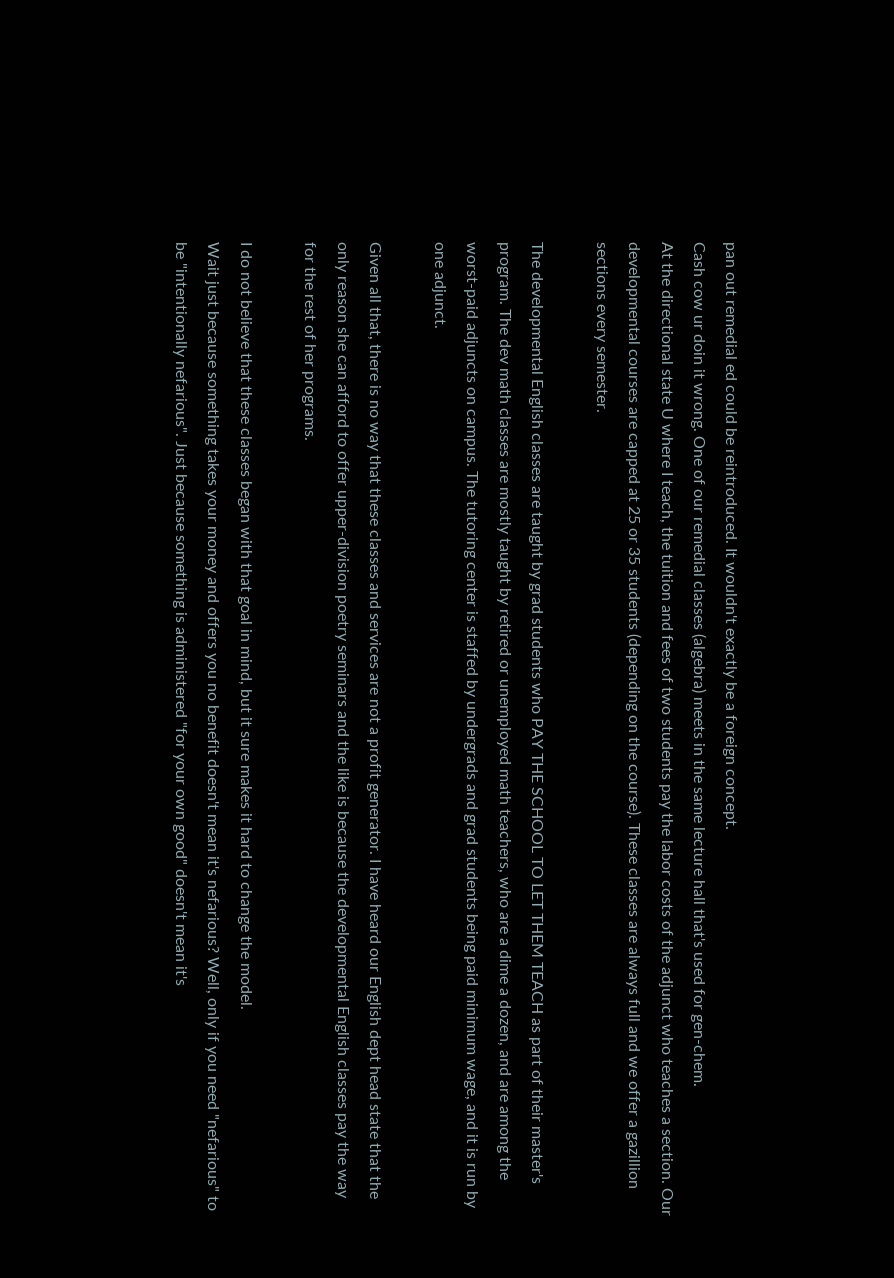pan out remedial ed could be reintroduced. It wouldn't exactly be a foreign concept.
Cash cow ur doin it wrong. One of our remedial classes (algebra) meets in the same lecture hall that's used for gen-chem.
At the directional state U where I teach, the tuition and fees of two students pay the labor costs of the adjunct who teaches a section. Our developmental courses are capped at 25 or 35 students (depending on the course). These classes are always full and we offer a gazillion sections every semester.

The developmental English classes are taught by grad students who PAY THE SCHOOL TO LET THEM TEACH as part of their master's program. The dev math classes are mostly taught by retired or unemployed math teachers, who are a dime a dozen, and are among the worst-paid adjuncts on campus. The tutoring center is staffed by undergrads and grad students being paid minimum wage, and it is run by one adjunct.

Given all that, there is no way that these classes and services are not a profit generator. I have heard our English dept head state that the only reason she can afford to offer upper-division poetry seminars and the like is because the developmental English classes pay the way for the rest of her programs.

I do not believe that these classes began with that goal in mind, but it sure makes it hard to change the model.
Wait just because something takes your money and offers you no benefit doesn't mean it's nefarious? Well, only if you need "nefarious" to be "intentionally nefarious". Just because something is administered "for your own good" doesn't mean it's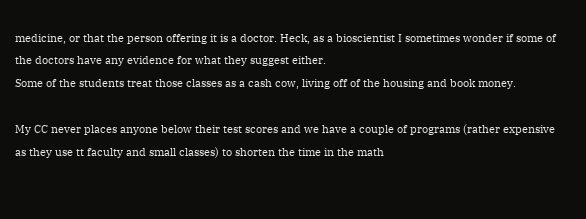medicine, or that the person offering it is a doctor. Heck, as a bioscientist I sometimes wonder if some of the doctors have any evidence for what they suggest either.
Some of the students treat those classes as a cash cow, living off of the housing and book money.

My CC never places anyone below their test scores and we have a couple of programs (rather expensive as they use tt faculty and small classes) to shorten the time in the math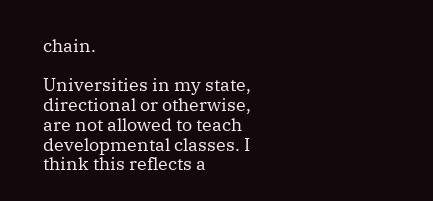chain.

Universities in my state, directional or otherwise, are not allowed to teach developmental classes. I think this reflects a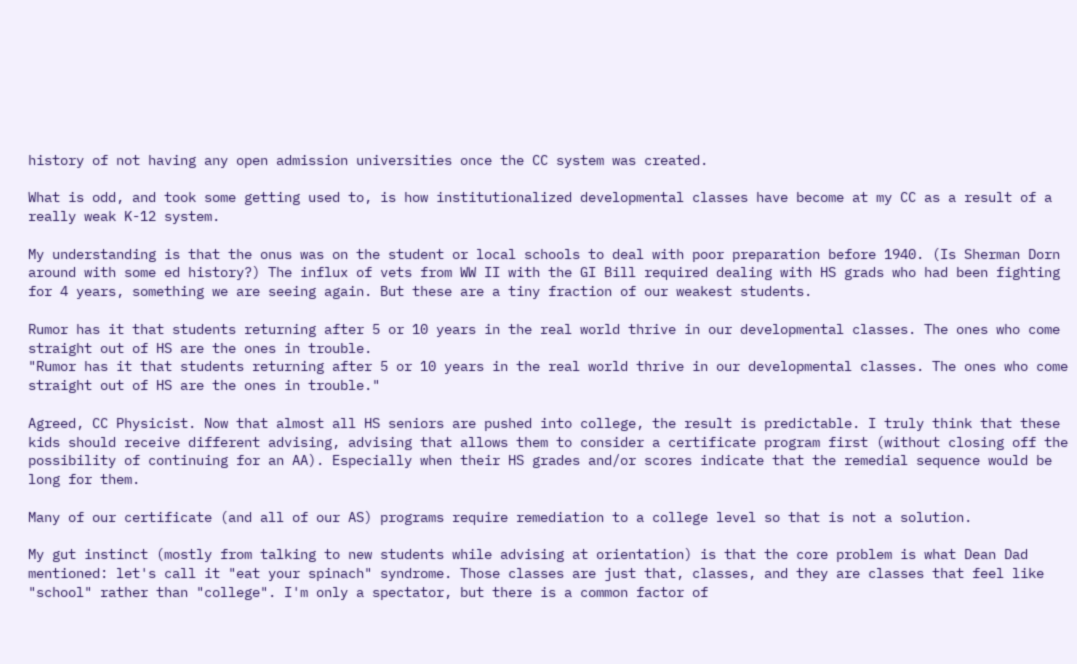history of not having any open admission universities once the CC system was created.

What is odd, and took some getting used to, is how institutionalized developmental classes have become at my CC as a result of a really weak K-12 system.

My understanding is that the onus was on the student or local schools to deal with poor preparation before 1940. (Is Sherman Dorn around with some ed history?) The influx of vets from WW II with the GI Bill required dealing with HS grads who had been fighting for 4 years, something we are seeing again. But these are a tiny fraction of our weakest students.

Rumor has it that students returning after 5 or 10 years in the real world thrive in our developmental classes. The ones who come straight out of HS are the ones in trouble.
"Rumor has it that students returning after 5 or 10 years in the real world thrive in our developmental classes. The ones who come straight out of HS are the ones in trouble."

Agreed, CC Physicist. Now that almost all HS seniors are pushed into college, the result is predictable. I truly think that these kids should receive different advising, advising that allows them to consider a certificate program first (without closing off the possibility of continuing for an AA). Especially when their HS grades and/or scores indicate that the remedial sequence would be long for them.

Many of our certificate (and all of our AS) programs require remediation to a college level so that is not a solution.

My gut instinct (mostly from talking to new students while advising at orientation) is that the core problem is what Dean Dad mentioned: let's call it "eat your spinach" syndrome. Those classes are just that, classes, and they are classes that feel like "school" rather than "college". I'm only a spectator, but there is a common factor of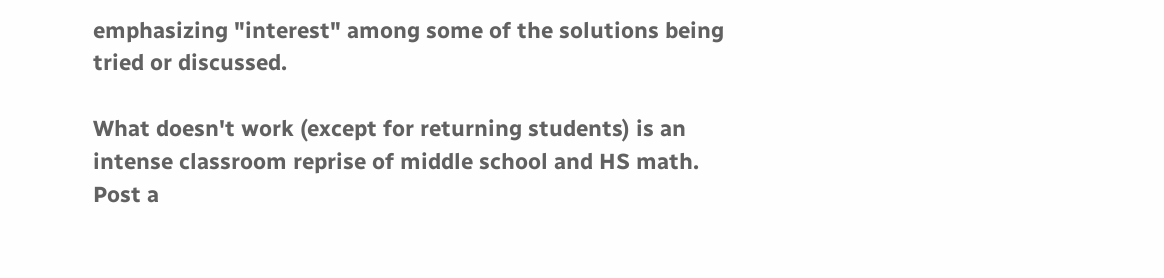emphasizing "interest" among some of the solutions being tried or discussed.

What doesn't work (except for returning students) is an intense classroom reprise of middle school and HS math.
Post a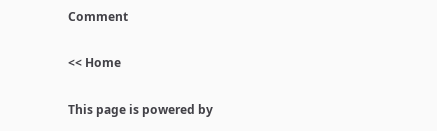Comment

<< Home

This page is powered by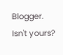Blogger. Isn't yours?